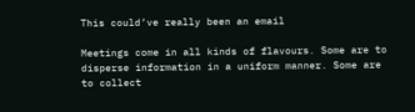This could’ve really been an email

Meetings come in all kinds of flavours. Some are to disperse information in a uniform manner. Some are to collect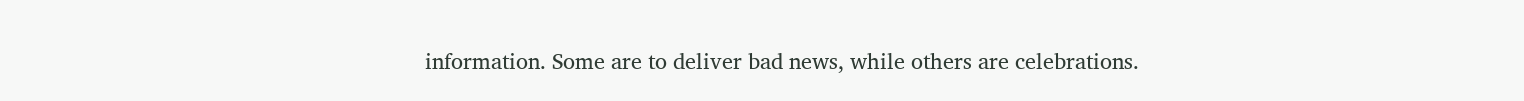information. Some are to deliver bad news, while others are celebrations.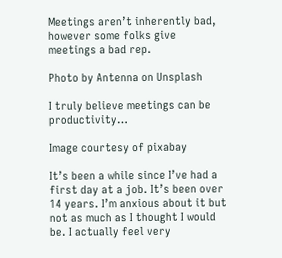Meetings aren’t inherently bad, however some folks give meetings a bad rep.

Photo by Antenna on Unsplash

I truly believe meetings can be productivity…

Image courtesy of pixabay

It’s been a while since I’ve had a first day at a job. It’s been over 14 years. I’m anxious about it but not as much as I thought I would be. I actually feel very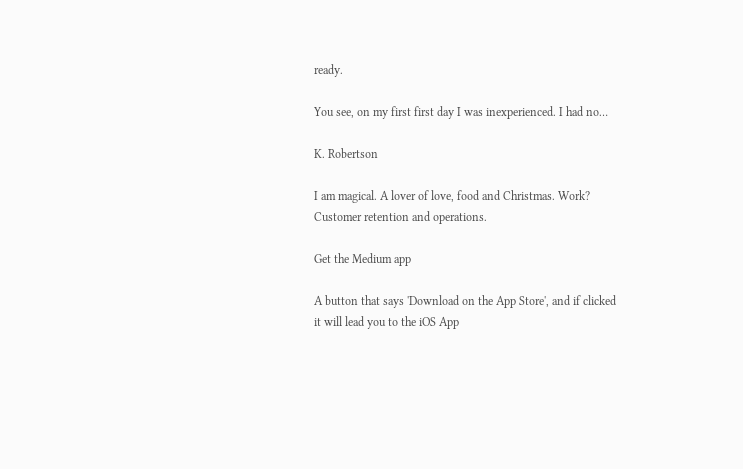ready.

You see, on my first first day I was inexperienced. I had no…

K. Robertson

I am magical. A lover of love, food and Christmas. Work? Customer retention and operations.

Get the Medium app

A button that says 'Download on the App Store', and if clicked it will lead you to the iOS App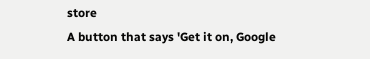store
A button that says 'Get it on, Google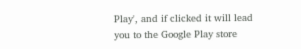Play', and if clicked it will lead you to the Google Play store